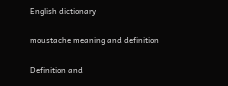English dictionary

moustache meaning and definition

Definition and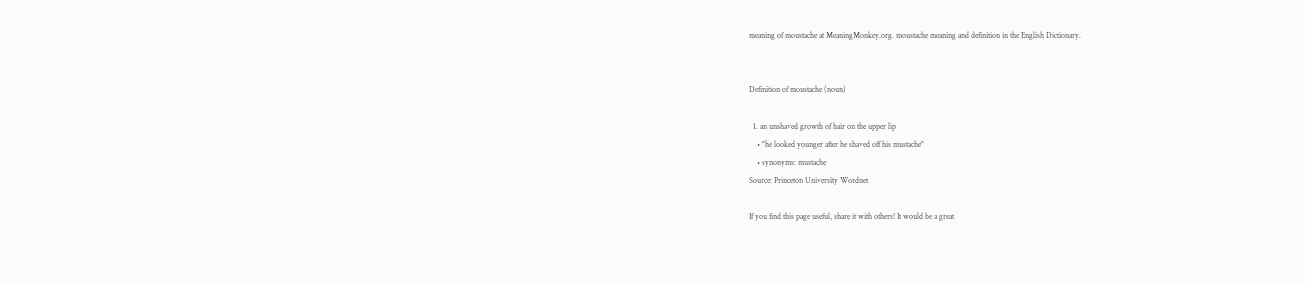meaning of moustache at MeaningMonkey.org. moustache meaning and definition in the English Dictionary.


Definition of moustache (noun)

  1. an unshaved growth of hair on the upper lip
    • "he looked younger after he shaved off his mustache"
    • synonyms: mustache
Source: Princeton University Wordnet

If you find this page useful, share it with others! It would be a great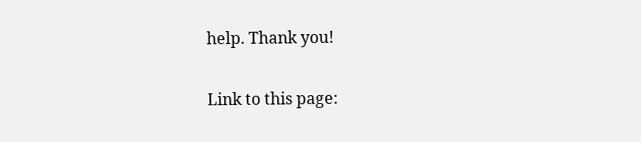help. Thank you!


Link to this page: